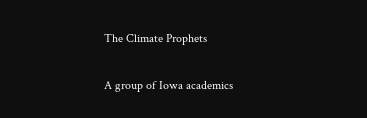The Climate Prophets

A group of Iowa academics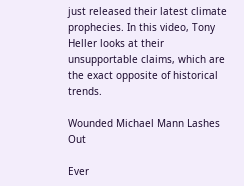just released their latest climate prophecies. In this video, Tony Heller looks at their unsupportable claims, which are the exact opposite of historical trends.

Wounded Michael Mann Lashes Out

Ever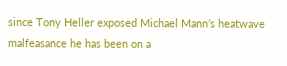since Tony Heller exposed Michael Mann’s heatwave malfeasance he has been on a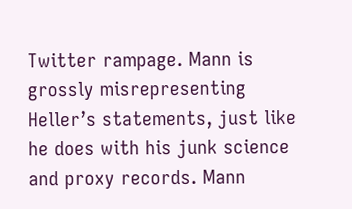Twitter rampage. Mann is grossly misrepresenting Heller’s statements, just like he does with his junk science and proxy records. Mann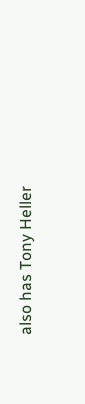also has Tony Heller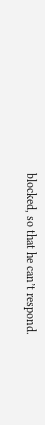blocked, so that he can’t respond.